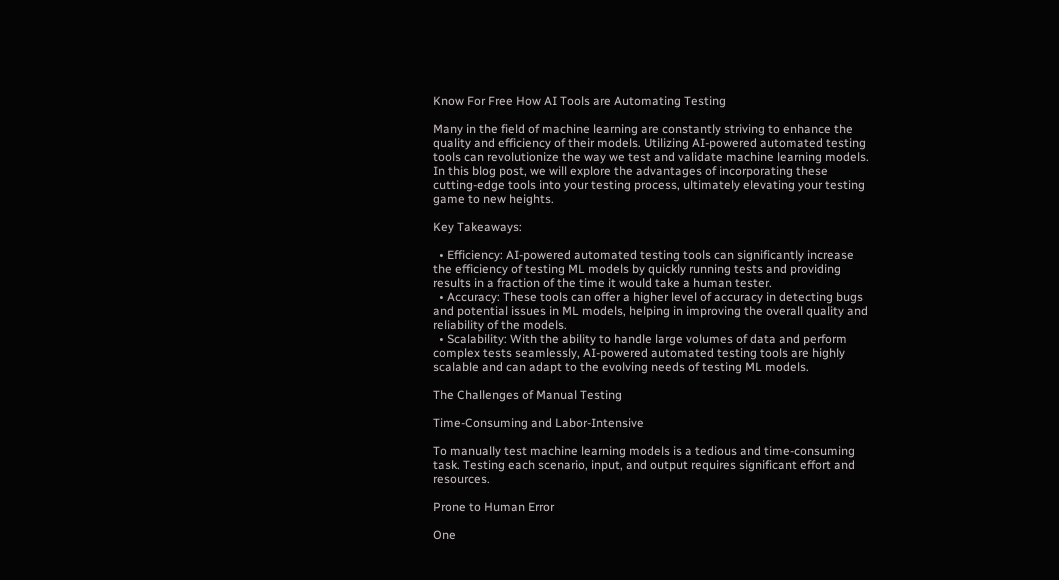Know For Free How AI Tools are Automating Testing

Many in the field of machine learning are constantly striving to enhance the quality and efficiency of their models. Utilizing AI-powered automated testing tools can revolutionize the way we test and validate machine learning models. In this blog post, we will explore the advantages of incorporating these cutting-edge tools into your testing process, ultimately elevating your testing game to new heights.

Key Takeaways:

  • Efficiency: AI-powered automated testing tools can significantly increase the efficiency of testing ML models by quickly running tests and providing results in a fraction of the time it would take a human tester.
  • Accuracy: These tools can offer a higher level of accuracy in detecting bugs and potential issues in ML models, helping in improving the overall quality and reliability of the models.
  • Scalability: With the ability to handle large volumes of data and perform complex tests seamlessly, AI-powered automated testing tools are highly scalable and can adapt to the evolving needs of testing ML models.

The Challenges of Manual Testing

Time-Consuming and Labor-Intensive

To manually test machine learning models is a tedious and time-consuming task. Testing each scenario, input, and output requires significant effort and resources.

Prone to Human Error

One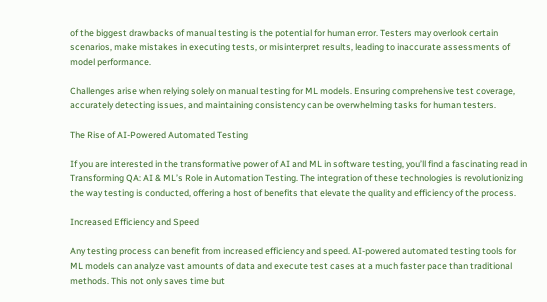of the biggest drawbacks of manual testing is the potential for human error. Testers may overlook certain scenarios, make mistakes in executing tests, or misinterpret results, leading to inaccurate assessments of model performance.

Challenges arise when relying solely on manual testing for ML models. Ensuring comprehensive test coverage, accurately detecting issues, and maintaining consistency can be overwhelming tasks for human testers.

The Rise of AI-Powered Automated Testing

If you are interested in the transformative power of AI and ML in software testing, you’ll find a fascinating read in Transforming QA: AI & ML’s Role in Automation Testing. The integration of these technologies is revolutionizing the way testing is conducted, offering a host of benefits that elevate the quality and efficiency of the process.

Increased Efficiency and Speed

Any testing process can benefit from increased efficiency and speed. AI-powered automated testing tools for ML models can analyze vast amounts of data and execute test cases at a much faster pace than traditional methods. This not only saves time but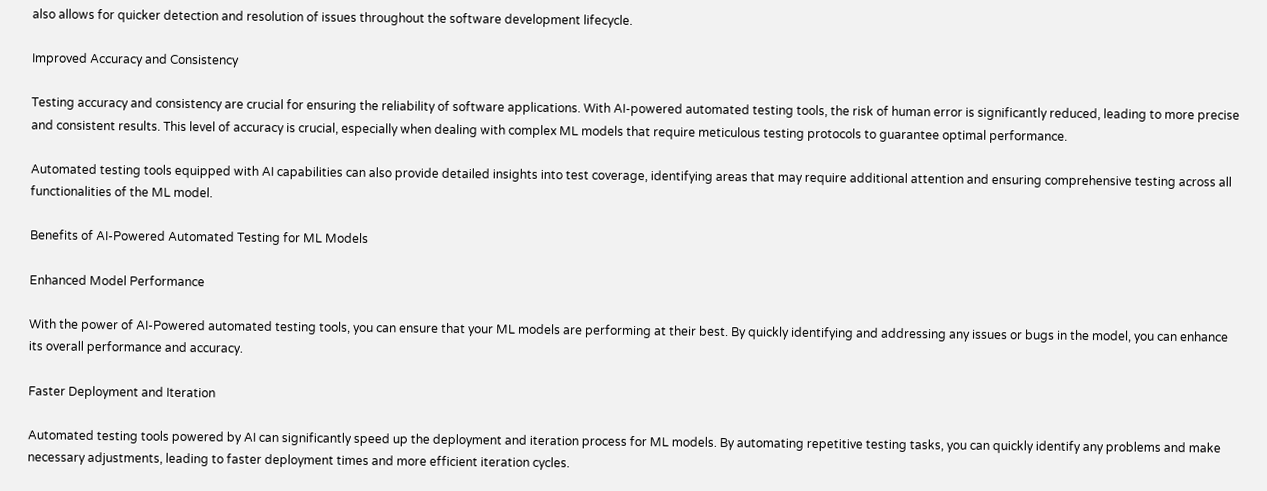also allows for quicker detection and resolution of issues throughout the software development lifecycle.

Improved Accuracy and Consistency

Testing accuracy and consistency are crucial for ensuring the reliability of software applications. With AI-powered automated testing tools, the risk of human error is significantly reduced, leading to more precise and consistent results. This level of accuracy is crucial, especially when dealing with complex ML models that require meticulous testing protocols to guarantee optimal performance.

Automated testing tools equipped with AI capabilities can also provide detailed insights into test coverage, identifying areas that may require additional attention and ensuring comprehensive testing across all functionalities of the ML model.

Benefits of AI-Powered Automated Testing for ML Models

Enhanced Model Performance

With the power of AI-Powered automated testing tools, you can ensure that your ML models are performing at their best. By quickly identifying and addressing any issues or bugs in the model, you can enhance its overall performance and accuracy.

Faster Deployment and Iteration

Automated testing tools powered by AI can significantly speed up the deployment and iteration process for ML models. By automating repetitive testing tasks, you can quickly identify any problems and make necessary adjustments, leading to faster deployment times and more efficient iteration cycles.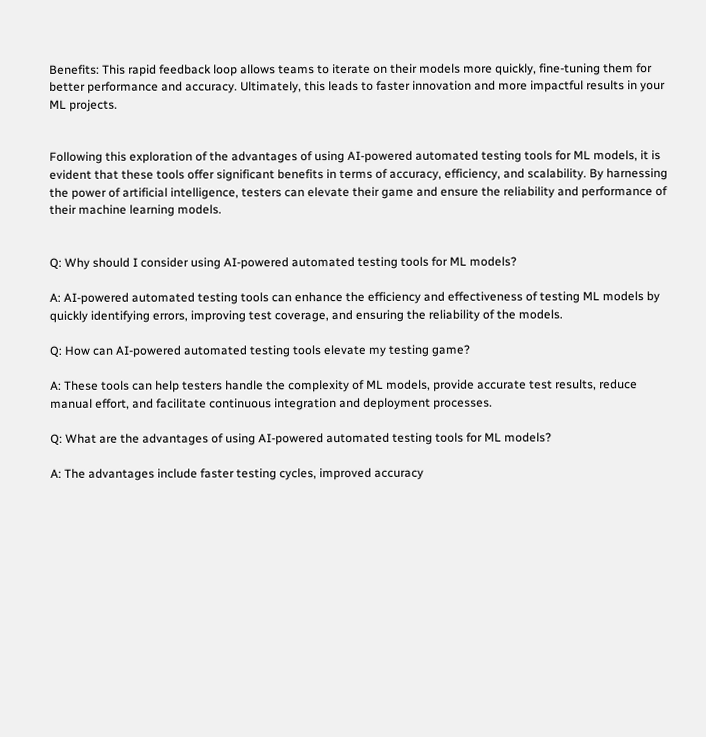Benefits: This rapid feedback loop allows teams to iterate on their models more quickly, fine-tuning them for better performance and accuracy. Ultimately, this leads to faster innovation and more impactful results in your ML projects.


Following this exploration of the advantages of using AI-powered automated testing tools for ML models, it is evident that these tools offer significant benefits in terms of accuracy, efficiency, and scalability. By harnessing the power of artificial intelligence, testers can elevate their game and ensure the reliability and performance of their machine learning models.


Q: Why should I consider using AI-powered automated testing tools for ML models?

A: AI-powered automated testing tools can enhance the efficiency and effectiveness of testing ML models by quickly identifying errors, improving test coverage, and ensuring the reliability of the models.

Q: How can AI-powered automated testing tools elevate my testing game?

A: These tools can help testers handle the complexity of ML models, provide accurate test results, reduce manual effort, and facilitate continuous integration and deployment processes.

Q: What are the advantages of using AI-powered automated testing tools for ML models?

A: The advantages include faster testing cycles, improved accuracy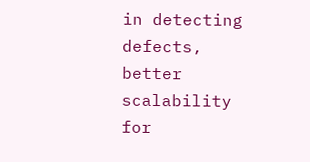in detecting defects, better scalability for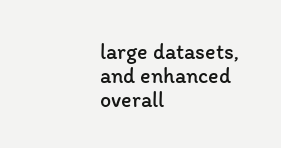large datasets, and enhanced overall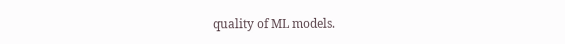quality of ML models.